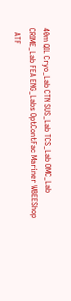40m QIL Cryo_Lab CTN SUS_Lab TCS_Lab OMC_Lab CRIME_Lab FEA ENG_Labs OptContFac Mariner WBEEShop
  ATF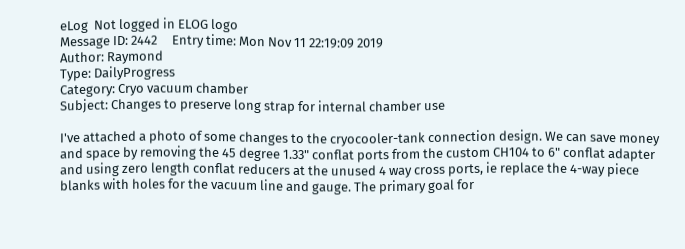eLog  Not logged in ELOG logo
Message ID: 2442     Entry time: Mon Nov 11 22:19:09 2019
Author: Raymond
Type: DailyProgress
Category: Cryo vacuum chamber
Subject: Changes to preserve long strap for internal chamber use

I've attached a photo of some changes to the cryocooler-tank connection design. We can save money and space by removing the 45 degree 1.33" conflat ports from the custom CH104 to 6" conflat adapter and using zero length conflat reducers at the unused 4 way cross ports, ie replace the 4-way piece blanks with holes for the vacuum line and gauge. The primary goal for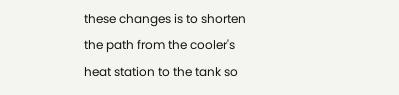these changes is to shorten the path from the cooler's heat station to the tank so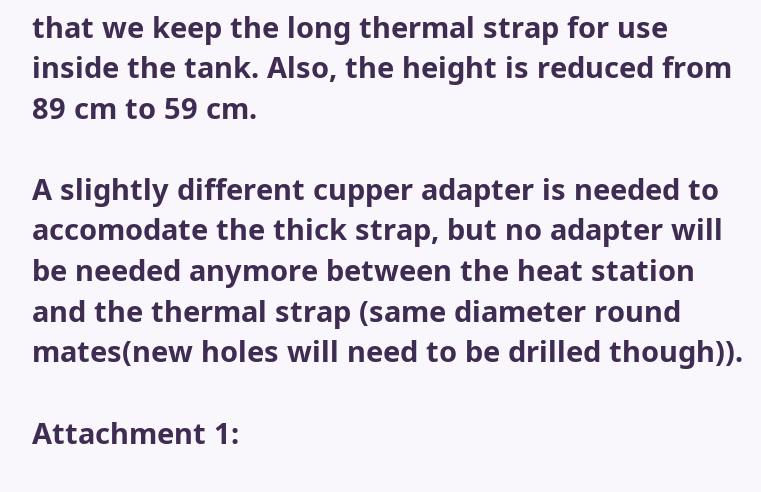that we keep the long thermal strap for use inside the tank. Also, the height is reduced from 89 cm to 59 cm.

A slightly different cupper adapter is needed to accomodate the thick strap, but no adapter will be needed anymore between the heat station and the thermal strap (same diameter round mates(new holes will need to be drilled though)).

Attachment 1: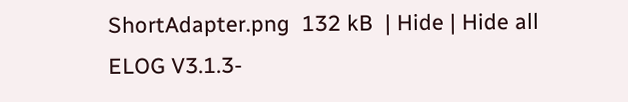ShortAdapter.png  132 kB  | Hide | Hide all
ELOG V3.1.3-